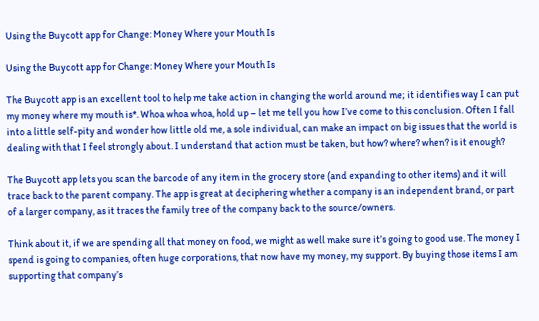Using the Buycott app for Change: Money Where your Mouth Is

Using the Buycott app for Change: Money Where your Mouth Is

The Buycott app is an excellent tool to help me take action in changing the world around me; it identifies way I can put my money where my mouth is*. Whoa whoa whoa, hold up – let me tell you how I’ve come to this conclusion. Often I fall into a little self-pity and wonder how little old me, a sole individual, can make an impact on big issues that the world is dealing with that I feel strongly about. I understand that action must be taken, but how? where? when? is it enough?

The Buycott app lets you scan the barcode of any item in the grocery store (and expanding to other items) and it will trace back to the parent company. The app is great at deciphering whether a company is an independent brand, or part of a larger company, as it traces the family tree of the company back to the source/owners.

Think about it, if we are spending all that money on food, we might as well make sure it’s going to good use. The money I spend is going to companies, often huge corporations, that now have my money, my support. By buying those items I am supporting that company’s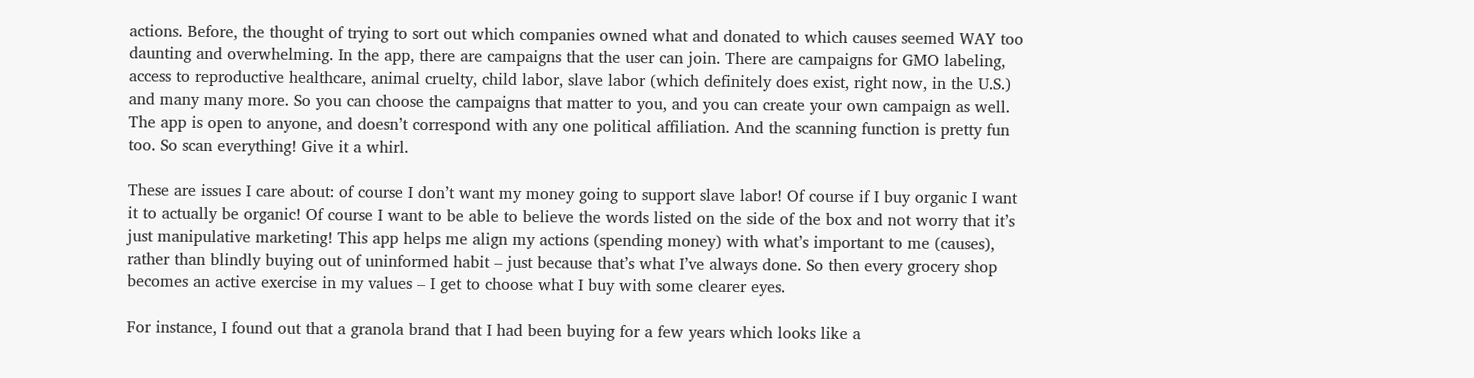actions. Before, the thought of trying to sort out which companies owned what and donated to which causes seemed WAY too daunting and overwhelming. In the app, there are campaigns that the user can join. There are campaigns for GMO labeling, access to reproductive healthcare, animal cruelty, child labor, slave labor (which definitely does exist, right now, in the U.S.) and many many more. So you can choose the campaigns that matter to you, and you can create your own campaign as well. The app is open to anyone, and doesn’t correspond with any one political affiliation. And the scanning function is pretty fun too. So scan everything! Give it a whirl.

These are issues I care about: of course I don’t want my money going to support slave labor! Of course if I buy organic I want it to actually be organic! Of course I want to be able to believe the words listed on the side of the box and not worry that it’s just manipulative marketing! This app helps me align my actions (spending money) with what’s important to me (causes), rather than blindly buying out of uninformed habit – just because that’s what I’ve always done. So then every grocery shop becomes an active exercise in my values – I get to choose what I buy with some clearer eyes.

For instance, I found out that a granola brand that I had been buying for a few years which looks like a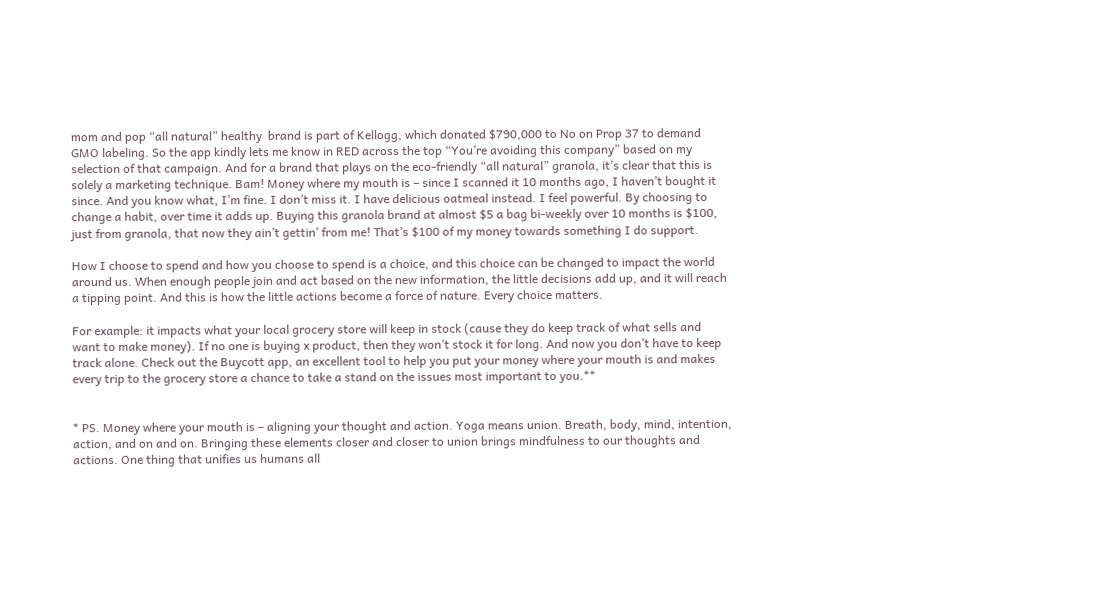mom and pop “all natural” healthy  brand is part of Kellogg, which donated $790,000 to No on Prop 37 to demand GMO labeling. So the app kindly lets me know in RED across the top “You’re avoiding this company” based on my selection of that campaign. And for a brand that plays on the eco-friendly “all natural” granola, it’s clear that this is solely a marketing technique. Bam! Money where my mouth is – since I scanned it 10 months ago, I haven’t bought it since. And you know what, I’m fine. I don’t miss it. I have delicious oatmeal instead. I feel powerful. By choosing to change a habit, over time it adds up. Buying this granola brand at almost $5 a bag bi-weekly over 10 months is $100, just from granola, that now they ain’t gettin’ from me! That’s $100 of my money towards something I do support.

How I choose to spend and how you choose to spend is a choice, and this choice can be changed to impact the world around us. When enough people join and act based on the new information, the little decisions add up, and it will reach a tipping point. And this is how the little actions become a force of nature. Every choice matters.

For example: it impacts what your local grocery store will keep in stock (cause they do keep track of what sells and want to make money). If no one is buying x product, then they won’t stock it for long. And now you don’t have to keep track alone. Check out the Buycott app, an excellent tool to help you put your money where your mouth is and makes every trip to the grocery store a chance to take a stand on the issues most important to you.**


* PS. Money where your mouth is – aligning your thought and action. Yoga means union. Breath, body, mind, intention, action, and on and on. Bringing these elements closer and closer to union brings mindfulness to our thoughts and actions. One thing that unifies us humans all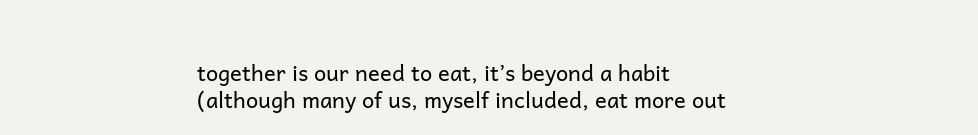together is our need to eat, it’s beyond a habit (although many of us, myself included, eat more out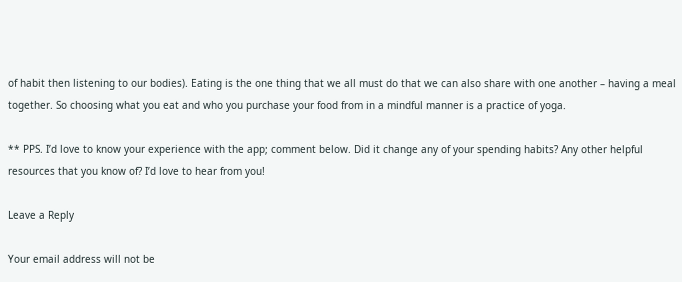of habit then listening to our bodies). Eating is the one thing that we all must do that we can also share with one another – having a meal together. So choosing what you eat and who you purchase your food from in a mindful manner is a practice of yoga.

** PPS. I’d love to know your experience with the app; comment below. Did it change any of your spending habits? Any other helpful resources that you know of? I’d love to hear from you!

Leave a Reply

Your email address will not be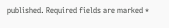published. Required fields are marked *